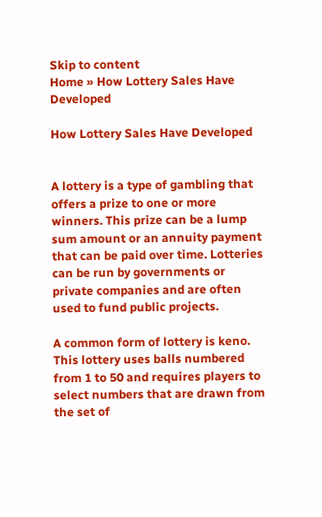Skip to content
Home » How Lottery Sales Have Developed

How Lottery Sales Have Developed


A lottery is a type of gambling that offers a prize to one or more winners. This prize can be a lump sum amount or an annuity payment that can be paid over time. Lotteries can be run by governments or private companies and are often used to fund public projects.

A common form of lottery is keno. This lottery uses balls numbered from 1 to 50 and requires players to select numbers that are drawn from the set of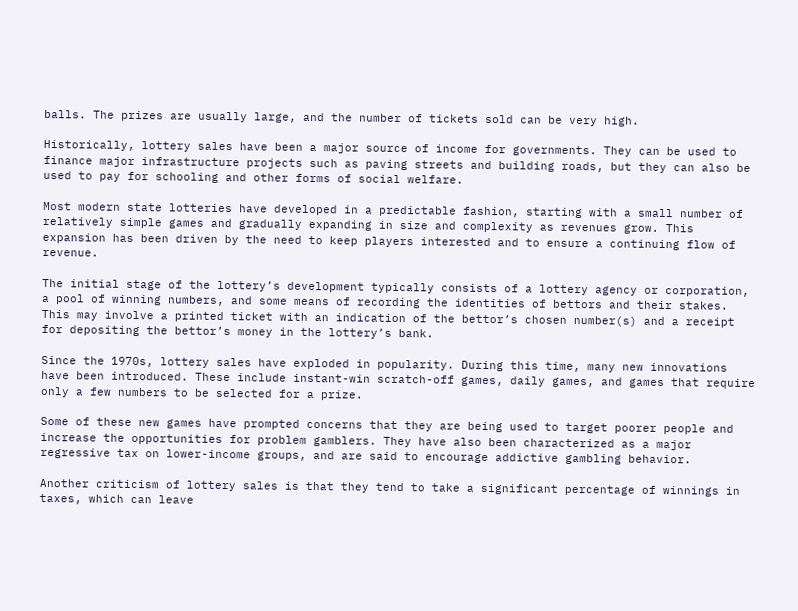balls. The prizes are usually large, and the number of tickets sold can be very high.

Historically, lottery sales have been a major source of income for governments. They can be used to finance major infrastructure projects such as paving streets and building roads, but they can also be used to pay for schooling and other forms of social welfare.

Most modern state lotteries have developed in a predictable fashion, starting with a small number of relatively simple games and gradually expanding in size and complexity as revenues grow. This expansion has been driven by the need to keep players interested and to ensure a continuing flow of revenue.

The initial stage of the lottery’s development typically consists of a lottery agency or corporation, a pool of winning numbers, and some means of recording the identities of bettors and their stakes. This may involve a printed ticket with an indication of the bettor’s chosen number(s) and a receipt for depositing the bettor’s money in the lottery’s bank.

Since the 1970s, lottery sales have exploded in popularity. During this time, many new innovations have been introduced. These include instant-win scratch-off games, daily games, and games that require only a few numbers to be selected for a prize.

Some of these new games have prompted concerns that they are being used to target poorer people and increase the opportunities for problem gamblers. They have also been characterized as a major regressive tax on lower-income groups, and are said to encourage addictive gambling behavior.

Another criticism of lottery sales is that they tend to take a significant percentage of winnings in taxes, which can leave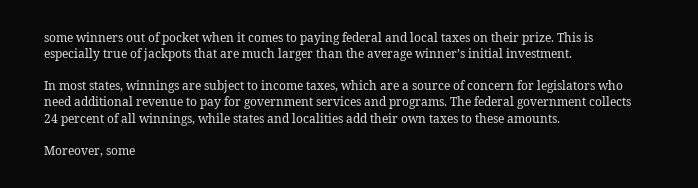some winners out of pocket when it comes to paying federal and local taxes on their prize. This is especially true of jackpots that are much larger than the average winner’s initial investment.

In most states, winnings are subject to income taxes, which are a source of concern for legislators who need additional revenue to pay for government services and programs. The federal government collects 24 percent of all winnings, while states and localities add their own taxes to these amounts.

Moreover, some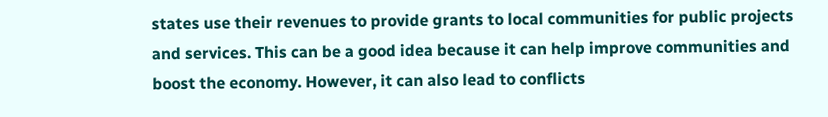states use their revenues to provide grants to local communities for public projects and services. This can be a good idea because it can help improve communities and boost the economy. However, it can also lead to conflicts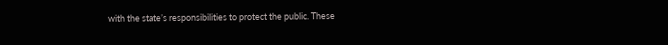with the state’s responsibilities to protect the public. These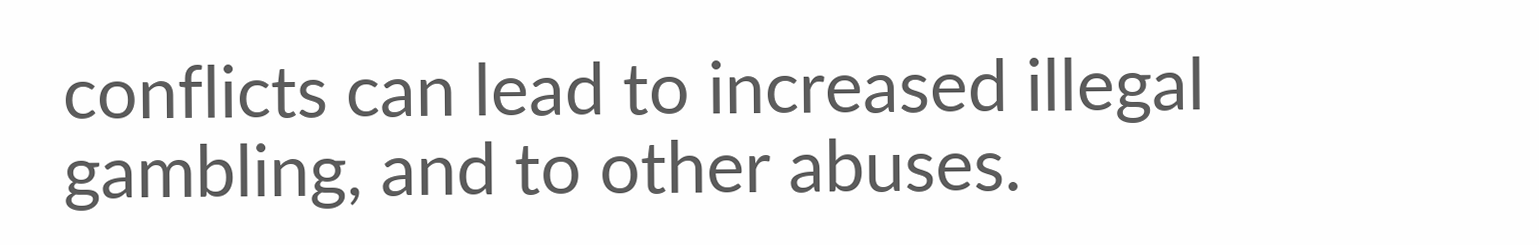conflicts can lead to increased illegal gambling, and to other abuses.